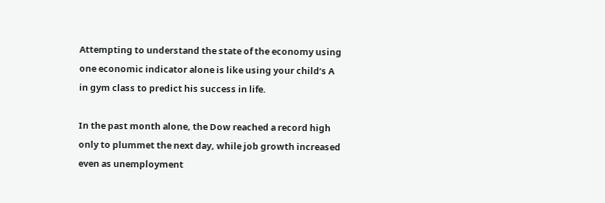Attempting to understand the state of the economy using one economic indicator alone is like using your child’s A in gym class to predict his success in life.

In the past month alone, the Dow reached a record high only to plummet the next day, while job growth increased even as unemployment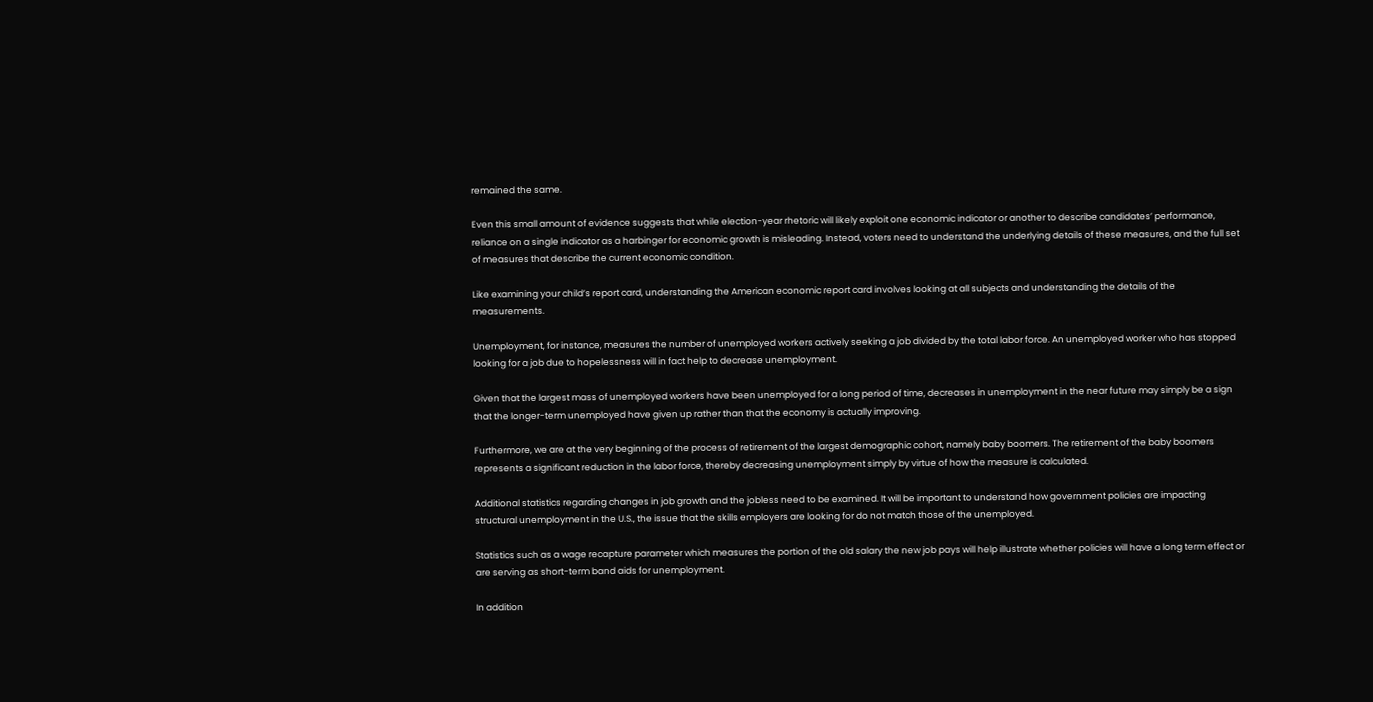remained the same.

Even this small amount of evidence suggests that while election-year rhetoric will likely exploit one economic indicator or another to describe candidates’ performance, reliance on a single indicator as a harbinger for economic growth is misleading. Instead, voters need to understand the underlying details of these measures, and the full set of measures that describe the current economic condition.

Like examining your child’s report card, understanding the American economic report card involves looking at all subjects and understanding the details of the measurements.

Unemployment, for instance, measures the number of unemployed workers actively seeking a job divided by the total labor force. An unemployed worker who has stopped looking for a job due to hopelessness will in fact help to decrease unemployment.

Given that the largest mass of unemployed workers have been unemployed for a long period of time, decreases in unemployment in the near future may simply be a sign that the longer-term unemployed have given up rather than that the economy is actually improving.

Furthermore, we are at the very beginning of the process of retirement of the largest demographic cohort, namely baby boomers. The retirement of the baby boomers represents a significant reduction in the labor force, thereby decreasing unemployment simply by virtue of how the measure is calculated.

Additional statistics regarding changes in job growth and the jobless need to be examined. It will be important to understand how government policies are impacting structural unemployment in the U.S., the issue that the skills employers are looking for do not match those of the unemployed.

Statistics such as a wage recapture parameter which measures the portion of the old salary the new job pays will help illustrate whether policies will have a long term effect or are serving as short-term band aids for unemployment.

In addition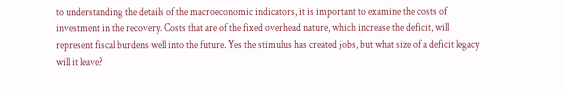to understanding the details of the macroeconomic indicators, it is important to examine the costs of investment in the recovery. Costs that are of the fixed overhead nature, which increase the deficit, will represent fiscal burdens well into the future. Yes the stimulus has created jobs, but what size of a deficit legacy will it leave?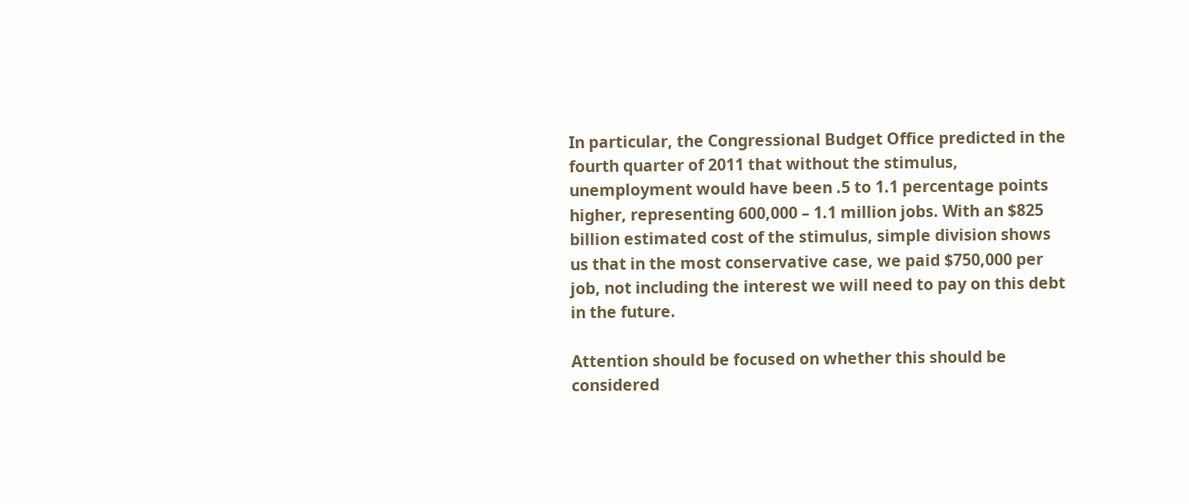In particular, the Congressional Budget Office predicted in the fourth quarter of 2011 that without the stimulus, unemployment would have been .5 to 1.1 percentage points higher, representing 600,000 – 1.1 million jobs. With an $825 billion estimated cost of the stimulus, simple division shows us that in the most conservative case, we paid $750,000 per job, not including the interest we will need to pay on this debt in the future.

Attention should be focused on whether this should be considered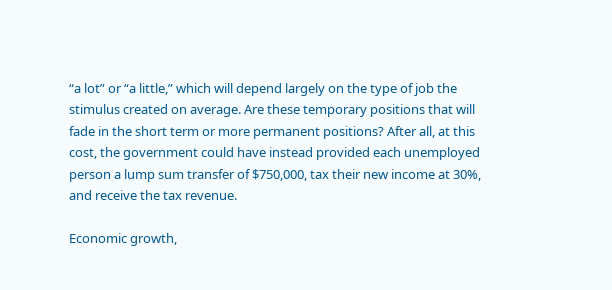“a lot” or “a little,” which will depend largely on the type of job the stimulus created on average. Are these temporary positions that will fade in the short term or more permanent positions? After all, at this cost, the government could have instead provided each unemployed person a lump sum transfer of $750,000, tax their new income at 30%, and receive the tax revenue.

Economic growth,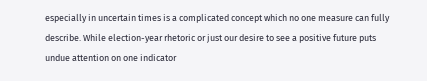especially in uncertain times is a complicated concept which no one measure can fully describe. While election-year rhetoric or just our desire to see a positive future puts undue attention on one indicator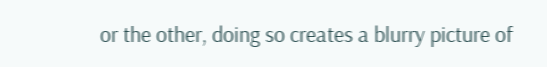or the other, doing so creates a blurry picture of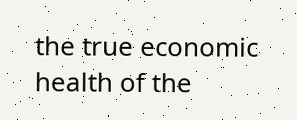the true economic health of the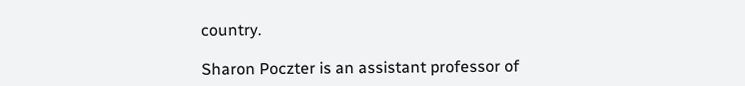country.

Sharon Poczter is an assistant professor of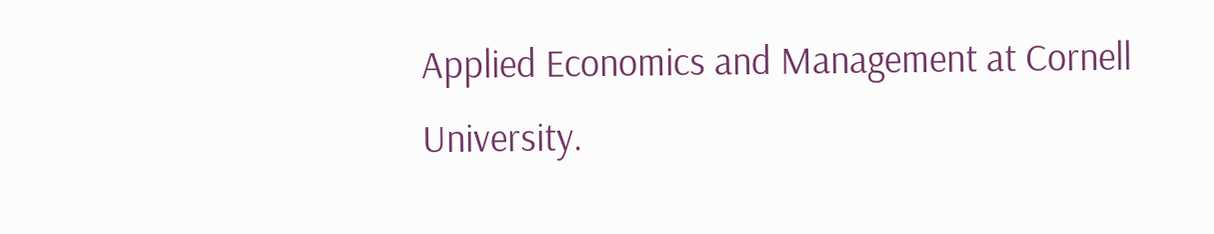Applied Economics and Management at Cornell University.